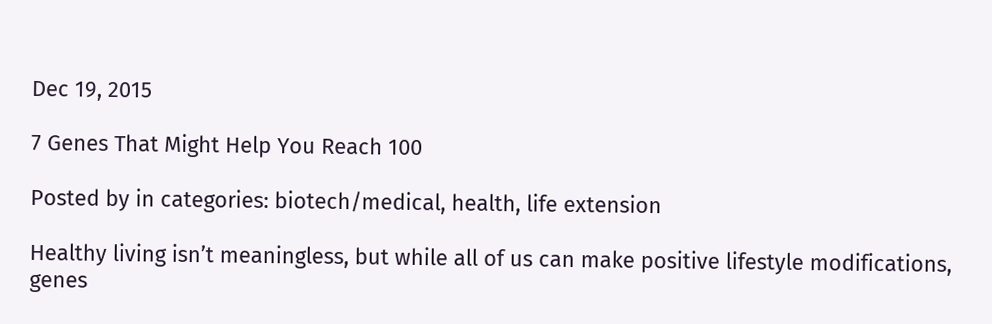Dec 19, 2015

7 Genes That Might Help You Reach 100

Posted by in categories: biotech/medical, health, life extension

Healthy living isn’t meaningless, but while all of us can make positive lifestyle modifications, genes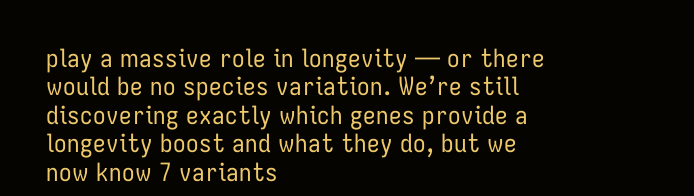play a massive role in longevity — or there would be no species variation. We’re still discovering exactly which genes provide a longevity boost and what they do, but we now know 7 variants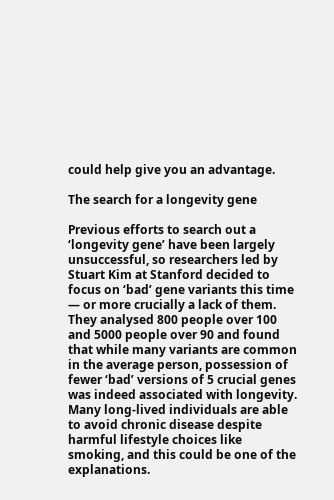could help give you an advantage.

The search for a longevity gene

Previous efforts to search out a ‘longevity gene’ have been largely unsuccessful, so researchers led by Stuart Kim at Stanford decided to focus on ‘bad’ gene variants this time — or more crucially a lack of them. They analysed 800 people over 100 and 5000 people over 90 and found that while many variants are common in the average person, possession of fewer ‘bad’ versions of 5 crucial genes was indeed associated with longevity. Many long-lived individuals are able to avoid chronic disease despite harmful lifestyle choices like smoking, and this could be one of the explanations.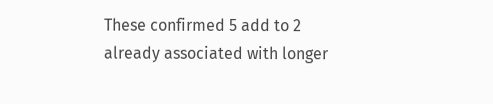These confirmed 5 add to 2 already associated with longer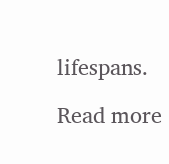lifespans.

Read more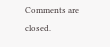Comments are closed.